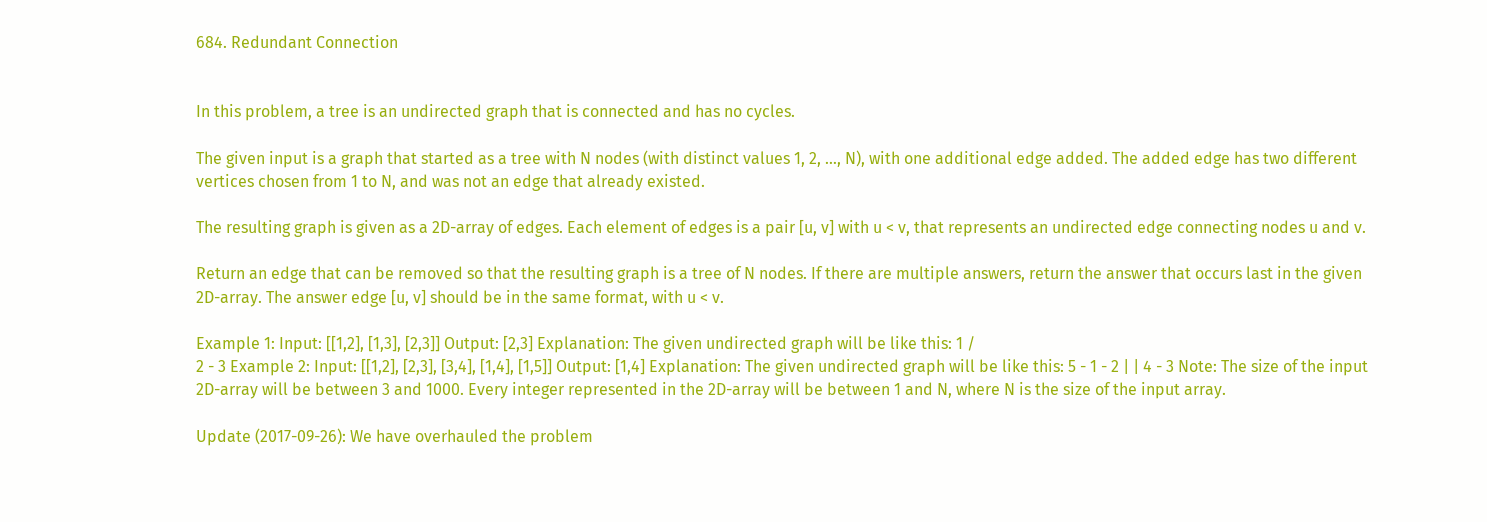684. Redundant Connection


In this problem, a tree is an undirected graph that is connected and has no cycles.

The given input is a graph that started as a tree with N nodes (with distinct values 1, 2, …, N), with one additional edge added. The added edge has two different vertices chosen from 1 to N, and was not an edge that already existed.

The resulting graph is given as a 2D-array of edges. Each element of edges is a pair [u, v] with u < v, that represents an undirected edge connecting nodes u and v.

Return an edge that can be removed so that the resulting graph is a tree of N nodes. If there are multiple answers, return the answer that occurs last in the given 2D-array. The answer edge [u, v] should be in the same format, with u < v.

Example 1: Input: [[1,2], [1,3], [2,3]] Output: [2,3] Explanation: The given undirected graph will be like this: 1 /
2 - 3 Example 2: Input: [[1,2], [2,3], [3,4], [1,4], [1,5]] Output: [1,4] Explanation: The given undirected graph will be like this: 5 - 1 - 2 | | 4 - 3 Note: The size of the input 2D-array will be between 3 and 1000. Every integer represented in the 2D-array will be between 1 and N, where N is the size of the input array.

Update (2017-09-26): We have overhauled the problem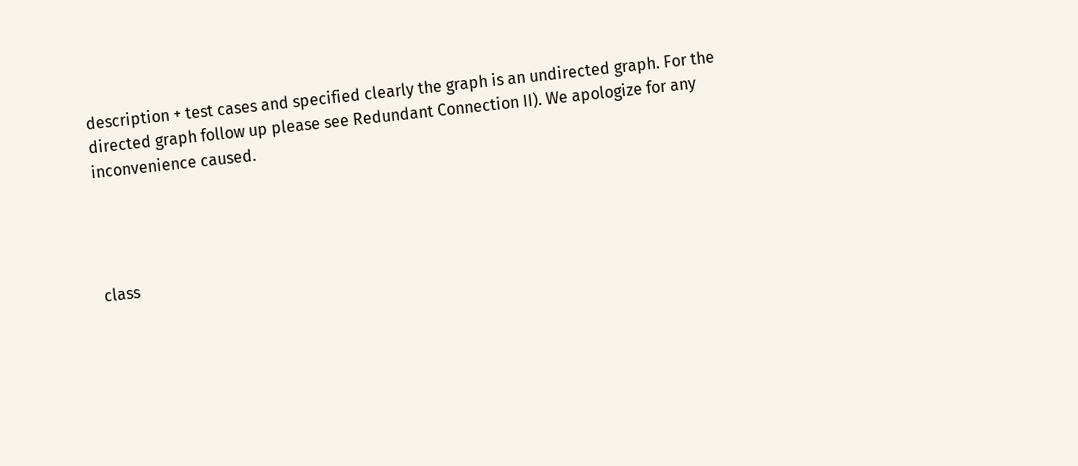description + test cases and specified clearly the graph is an undirected graph. For the directed graph follow up please see Redundant Connection II). We apologize for any inconvenience caused.




class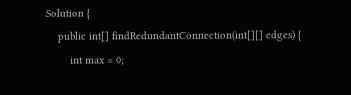Solution {
    public int[] findRedundantConnection(int[][] edges) {
        int max = 0;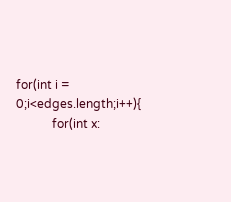for(int i = 0;i<edges.length;i++){
            for(int x: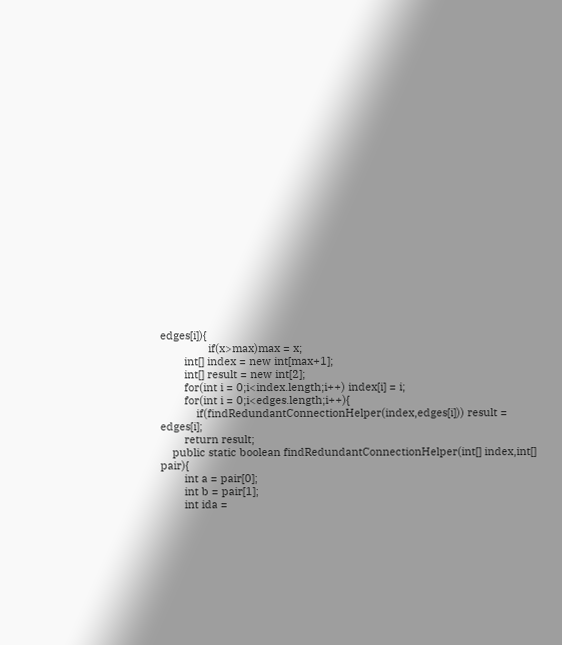edges[i]){
                if(x>max)max = x;
        int[] index = new int[max+1];
        int[] result = new int[2];
        for(int i = 0;i<index.length;i++) index[i] = i;
        for(int i = 0;i<edges.length;i++){
            if(findRedundantConnectionHelper(index,edges[i])) result = edges[i];
        return result;
    public static boolean findRedundantConnectionHelper(int[] index,int[] pair){
        int a = pair[0];
        int b = pair[1];
        int ida =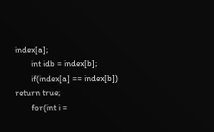index[a];
        int idb = index[b];
        if(index[a] == index[b]) return true;
        for(int i =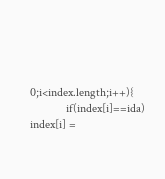0;i<index.length;i++){
            if(index[i]==ida) index[i] =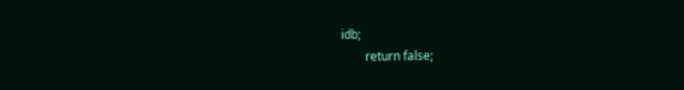idb;
        return false;